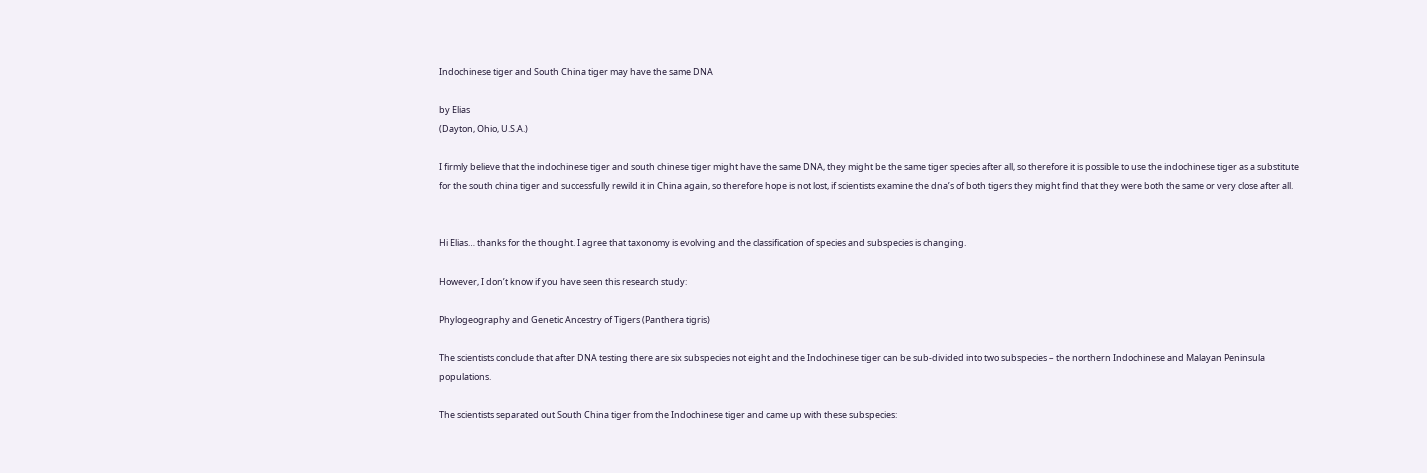Indochinese tiger and South China tiger may have the same DNA

by Elias
(Dayton, Ohio, U.S.A.)

I firmly believe that the indochinese tiger and south chinese tiger might have the same DNA, they might be the same tiger species after all, so therefore it is possible to use the indochinese tiger as a substitute for the south china tiger and successfully rewild it in China again, so therefore hope is not lost, if scientists examine the dna’s of both tigers they might find that they were both the same or very close after all.


Hi Elias… thanks for the thought. I agree that taxonomy is evolving and the classification of species and subspecies is changing.

However, I don’t know if you have seen this research study:

Phylogeography and Genetic Ancestry of Tigers (Panthera tigris)

The scientists conclude that after DNA testing there are six subspecies not eight and the Indochinese tiger can be sub-divided into two subspecies – the northern Indochinese and Malayan Peninsula populations.

The scientists separated out South China tiger from the Indochinese tiger and came up with these subspecies: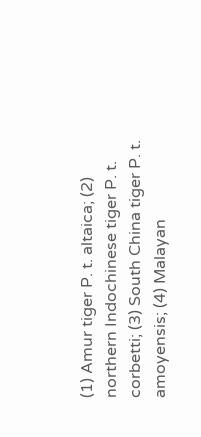(1) Amur tiger P. t. altaica; (2) northern Indochinese tiger P. t. corbetti; (3) South China tiger P. t. amoyensis; (4) Malayan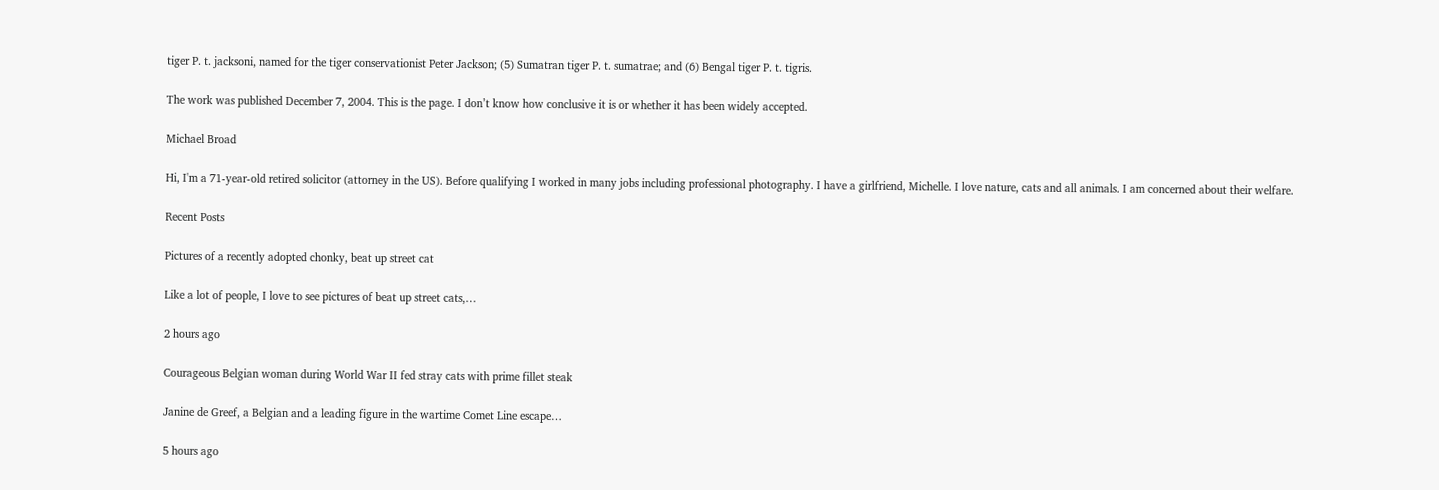tiger P. t. jacksoni, named for the tiger conservationist Peter Jackson; (5) Sumatran tiger P. t. sumatrae; and (6) Bengal tiger P. t. tigris.

The work was published December 7, 2004. This is the page. I don’t know how conclusive it is or whether it has been widely accepted.

Michael Broad

Hi, I'm a 71-year-old retired solicitor (attorney in the US). Before qualifying I worked in many jobs including professional photography. I have a girlfriend, Michelle. I love nature, cats and all animals. I am concerned about their welfare.

Recent Posts

Pictures of a recently adopted chonky, beat up street cat

Like a lot of people, I love to see pictures of beat up street cats,…

2 hours ago

Courageous Belgian woman during World War II fed stray cats with prime fillet steak

Janine de Greef, a Belgian and a leading figure in the wartime Comet Line escape…

5 hours ago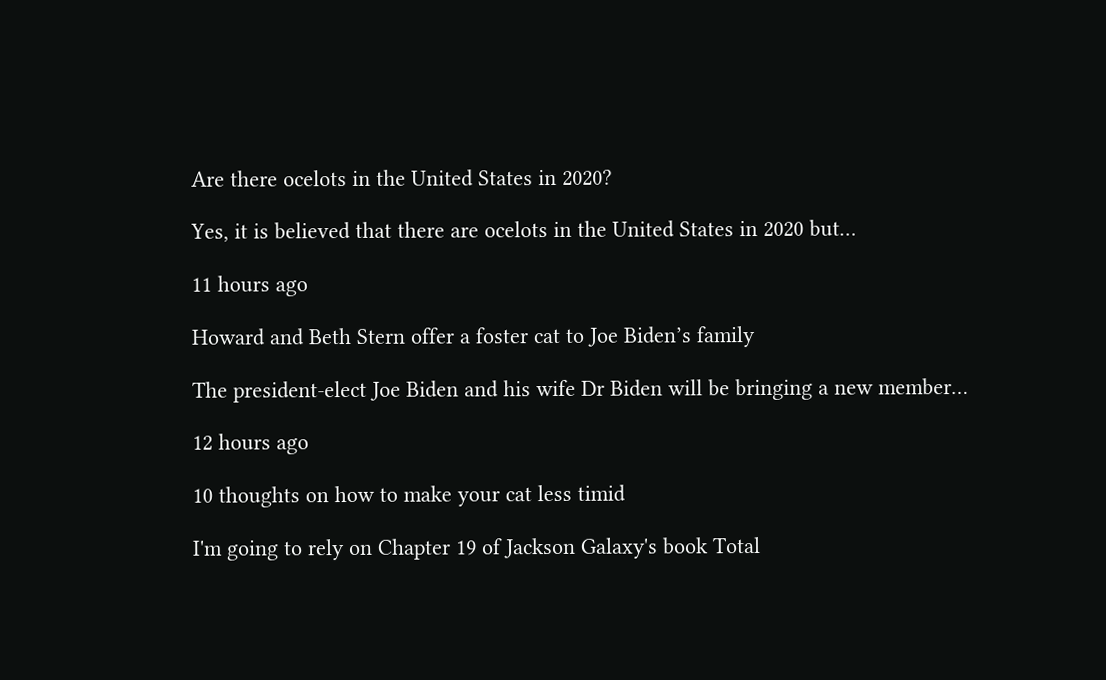Are there ocelots in the United States in 2020?

Yes, it is believed that there are ocelots in the United States in 2020 but…

11 hours ago

Howard and Beth Stern offer a foster cat to Joe Biden’s family

The president-elect Joe Biden and his wife Dr Biden will be bringing a new member…

12 hours ago

10 thoughts on how to make your cat less timid

I'm going to rely on Chapter 19 of Jackson Galaxy's book Total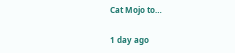Cat Mojo to…

1 day ago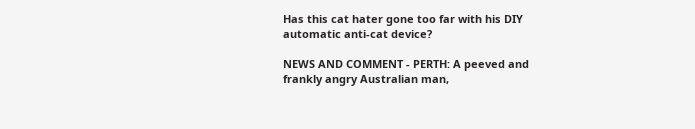Has this cat hater gone too far with his DIY automatic anti-cat device?

NEWS AND COMMENT - PERTH: A peeved and frankly angry Australian man,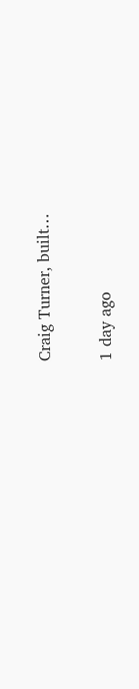Craig Turner, built…

1 day ago